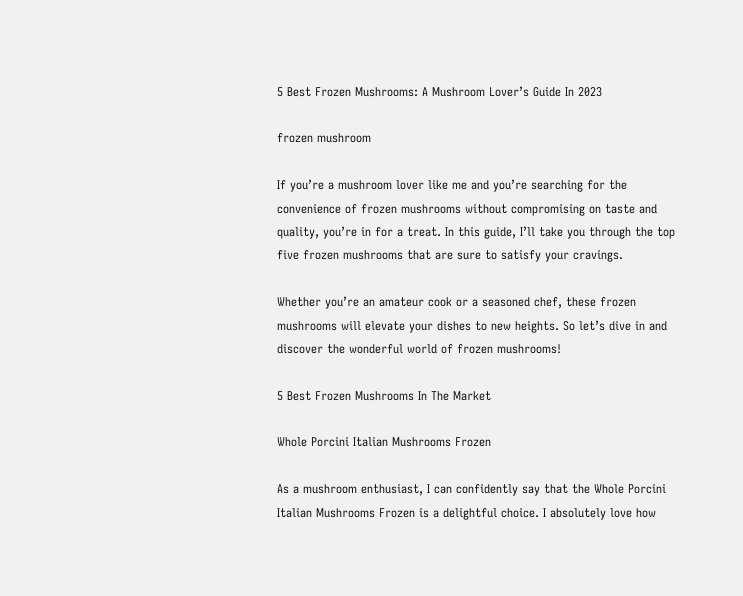5 Best Frozen Mushrooms: A Mushroom Lover’s Guide In 2023

frozen mushroom

If you’re a mushroom lover like me and you’re searching for the convenience of frozen mushrooms without compromising on taste and quality, you’re in for a treat. In this guide, I’ll take you through the top five frozen mushrooms that are sure to satisfy your cravings.

Whether you’re an amateur cook or a seasoned chef, these frozen mushrooms will elevate your dishes to new heights. So let’s dive in and discover the wonderful world of frozen mushrooms!

5 Best Frozen Mushrooms In The Market

Whole Porcini Italian Mushrooms Frozen

As a mushroom enthusiast, I can confidently say that the Whole Porcini Italian Mushrooms Frozen is a delightful choice. I absolutely love how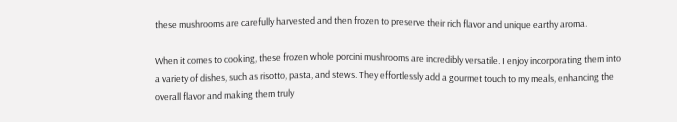these mushrooms are carefully harvested and then frozen to preserve their rich flavor and unique earthy aroma.

When it comes to cooking, these frozen whole porcini mushrooms are incredibly versatile. I enjoy incorporating them into a variety of dishes, such as risotto, pasta, and stews. They effortlessly add a gourmet touch to my meals, enhancing the overall flavor and making them truly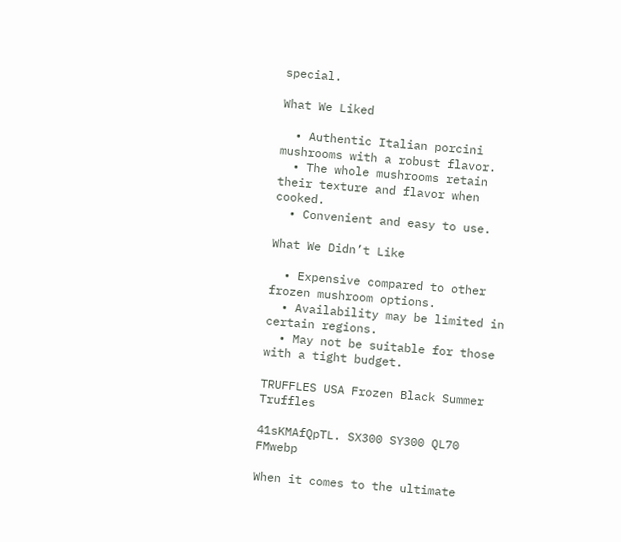special.

What We Liked

  • Authentic Italian porcini mushrooms with a robust flavor.
  • The whole mushrooms retain their texture and flavor when cooked.
  • Convenient and easy to use.

What We Didn’t Like

  • Expensive compared to other frozen mushroom options.
  • Availability may be limited in certain regions.
  • May not be suitable for those with a tight budget.

TRUFFLES USA Frozen Black Summer Truffles

41sKMAfQpTL. SX300 SY300 QL70 FMwebp

When it comes to the ultimate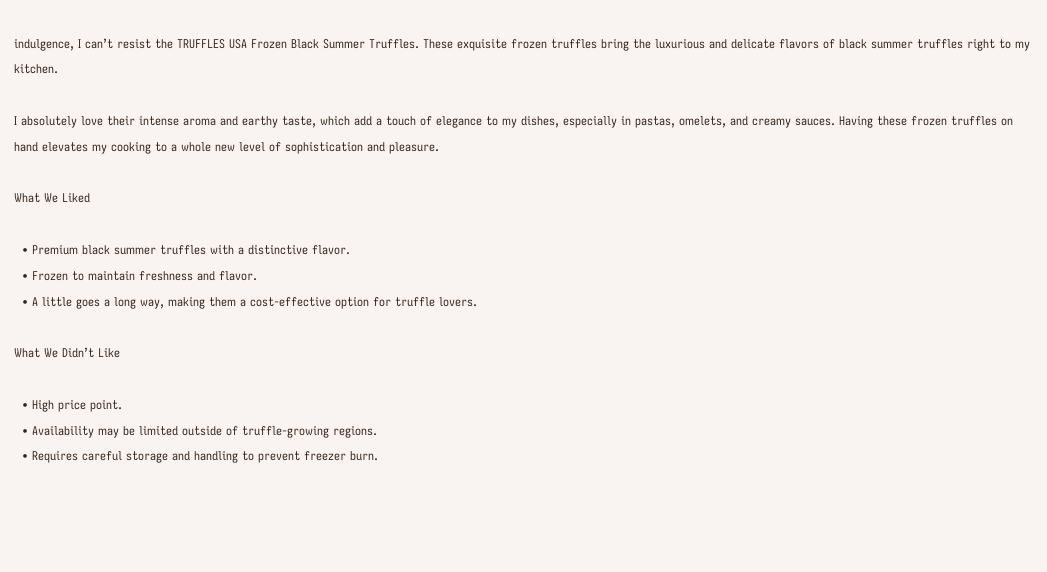indulgence, I can’t resist the TRUFFLES USA Frozen Black Summer Truffles. These exquisite frozen truffles bring the luxurious and delicate flavors of black summer truffles right to my kitchen.

I absolutely love their intense aroma and earthy taste, which add a touch of elegance to my dishes, especially in pastas, omelets, and creamy sauces. Having these frozen truffles on hand elevates my cooking to a whole new level of sophistication and pleasure.

What We Liked

  • Premium black summer truffles with a distinctive flavor.
  • Frozen to maintain freshness and flavor.
  • A little goes a long way, making them a cost-effective option for truffle lovers.

What We Didn’t Like

  • High price point.
  • Availability may be limited outside of truffle-growing regions.
  • Requires careful storage and handling to prevent freezer burn.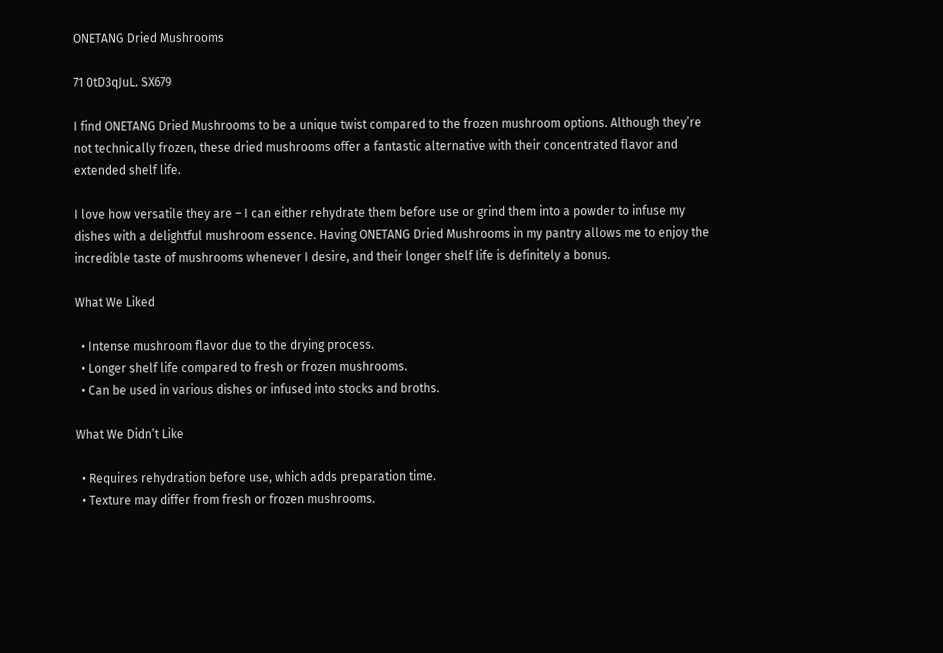ONETANG Dried Mushrooms

71 0tD3qJuL. SX679

I find ONETANG Dried Mushrooms to be a unique twist compared to the frozen mushroom options. Although they’re not technically frozen, these dried mushrooms offer a fantastic alternative with their concentrated flavor and extended shelf life.

I love how versatile they are – I can either rehydrate them before use or grind them into a powder to infuse my dishes with a delightful mushroom essence. Having ONETANG Dried Mushrooms in my pantry allows me to enjoy the incredible taste of mushrooms whenever I desire, and their longer shelf life is definitely a bonus.

What We Liked

  • Intense mushroom flavor due to the drying process.
  • Longer shelf life compared to fresh or frozen mushrooms.
  • Can be used in various dishes or infused into stocks and broths.

What We Didn’t Like

  • Requires rehydration before use, which adds preparation time.
  • Texture may differ from fresh or frozen mushrooms.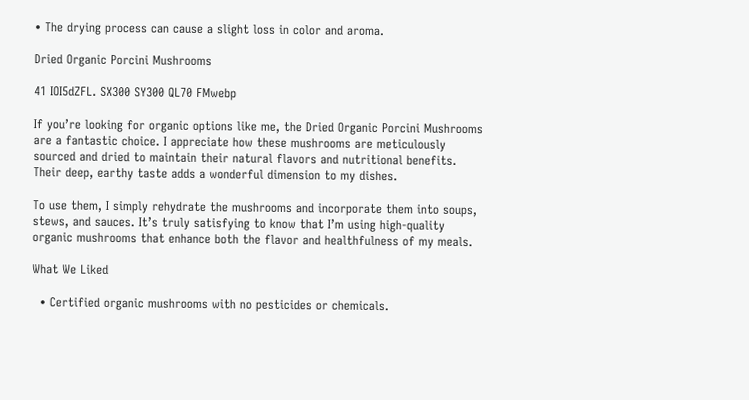• The drying process can cause a slight loss in color and aroma.

Dried Organic Porcini Mushrooms

41 IOI5dZFL. SX300 SY300 QL70 FMwebp

If you’re looking for organic options like me, the Dried Organic Porcini Mushrooms are a fantastic choice. I appreciate how these mushrooms are meticulously sourced and dried to maintain their natural flavors and nutritional benefits. Their deep, earthy taste adds a wonderful dimension to my dishes.

To use them, I simply rehydrate the mushrooms and incorporate them into soups, stews, and sauces. It’s truly satisfying to know that I’m using high-quality organic mushrooms that enhance both the flavor and healthfulness of my meals.

What We Liked

  • Certified organic mushrooms with no pesticides or chemicals.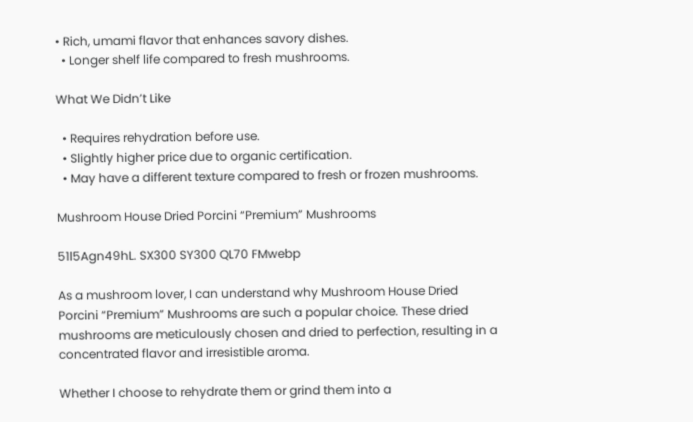• Rich, umami flavor that enhances savory dishes.
  • Longer shelf life compared to fresh mushrooms.

What We Didn’t Like

  • Requires rehydration before use.
  • Slightly higher price due to organic certification.
  • May have a different texture compared to fresh or frozen mushrooms.

Mushroom House Dried Porcini “Premium” Mushrooms

51l5Agn49hL. SX300 SY300 QL70 FMwebp

As a mushroom lover, I can understand why Mushroom House Dried Porcini “Premium” Mushrooms are such a popular choice. These dried mushrooms are meticulously chosen and dried to perfection, resulting in a concentrated flavor and irresistible aroma.

Whether I choose to rehydrate them or grind them into a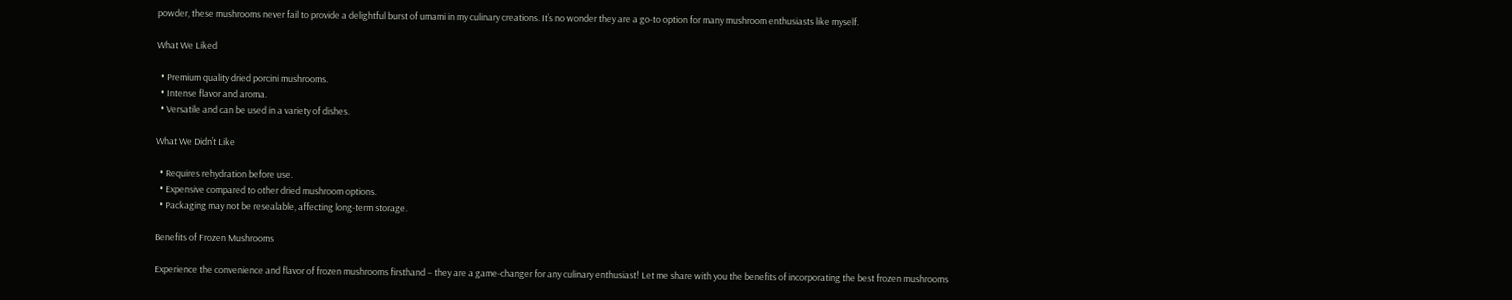powder, these mushrooms never fail to provide a delightful burst of umami in my culinary creations. It’s no wonder they are a go-to option for many mushroom enthusiasts like myself.

What We Liked

  • Premium quality dried porcini mushrooms.
  • Intense flavor and aroma.
  • Versatile and can be used in a variety of dishes.

What We Didn’t Like

  • Requires rehydration before use.
  • Expensive compared to other dried mushroom options.
  • Packaging may not be resealable, affecting long-term storage.

Benefits of Frozen Mushrooms

Experience the convenience and flavor of frozen mushrooms firsthand – they are a game-changer for any culinary enthusiast! Let me share with you the benefits of incorporating the best frozen mushrooms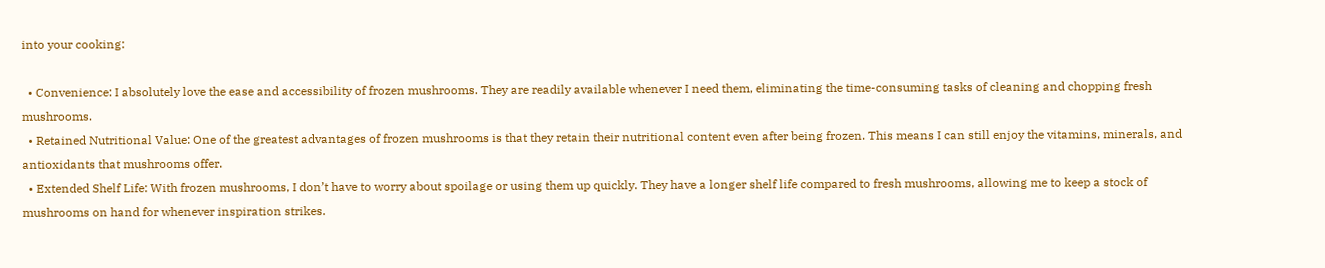into your cooking:

  • Convenience: I absolutely love the ease and accessibility of frozen mushrooms. They are readily available whenever I need them, eliminating the time-consuming tasks of cleaning and chopping fresh mushrooms.
  • Retained Nutritional Value: One of the greatest advantages of frozen mushrooms is that they retain their nutritional content even after being frozen. This means I can still enjoy the vitamins, minerals, and antioxidants that mushrooms offer.
  • Extended Shelf Life: With frozen mushrooms, I don’t have to worry about spoilage or using them up quickly. They have a longer shelf life compared to fresh mushrooms, allowing me to keep a stock of mushrooms on hand for whenever inspiration strikes.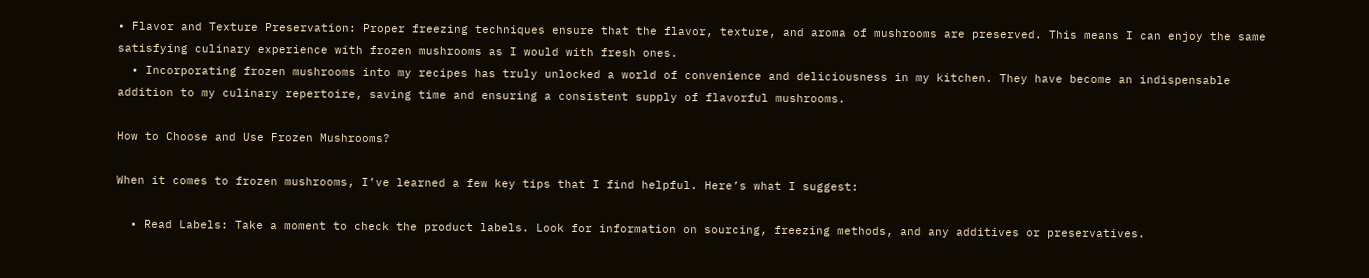• Flavor and Texture Preservation: Proper freezing techniques ensure that the flavor, texture, and aroma of mushrooms are preserved. This means I can enjoy the same satisfying culinary experience with frozen mushrooms as I would with fresh ones.
  • Incorporating frozen mushrooms into my recipes has truly unlocked a world of convenience and deliciousness in my kitchen. They have become an indispensable addition to my culinary repertoire, saving time and ensuring a consistent supply of flavorful mushrooms.

How to Choose and Use Frozen Mushrooms?

When it comes to frozen mushrooms, I’ve learned a few key tips that I find helpful. Here’s what I suggest:

  • Read Labels: Take a moment to check the product labels. Look for information on sourcing, freezing methods, and any additives or preservatives.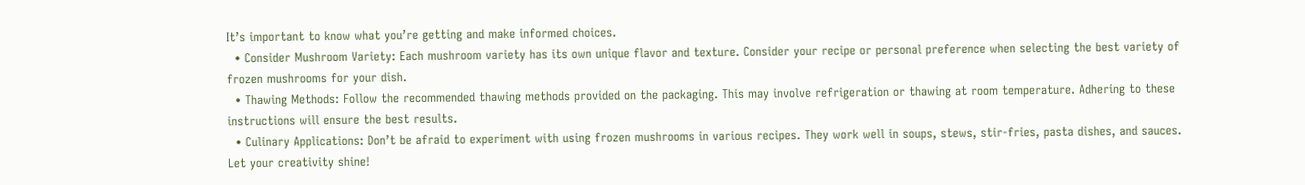It’s important to know what you’re getting and make informed choices.
  • Consider Mushroom Variety: Each mushroom variety has its own unique flavor and texture. Consider your recipe or personal preference when selecting the best variety of frozen mushrooms for your dish.
  • Thawing Methods: Follow the recommended thawing methods provided on the packaging. This may involve refrigeration or thawing at room temperature. Adhering to these instructions will ensure the best results.
  • Culinary Applications: Don’t be afraid to experiment with using frozen mushrooms in various recipes. They work well in soups, stews, stir-fries, pasta dishes, and sauces. Let your creativity shine!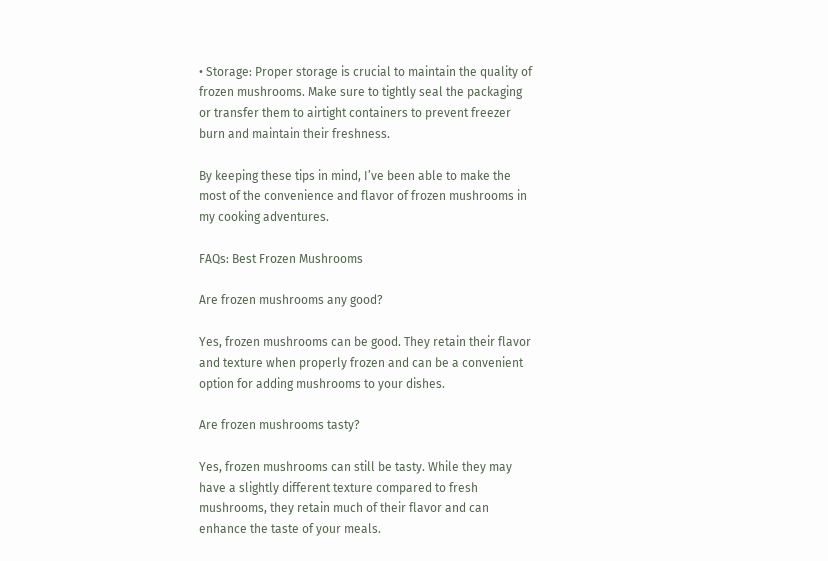• Storage: Proper storage is crucial to maintain the quality of frozen mushrooms. Make sure to tightly seal the packaging or transfer them to airtight containers to prevent freezer burn and maintain their freshness.

By keeping these tips in mind, I’ve been able to make the most of the convenience and flavor of frozen mushrooms in my cooking adventures.

FAQs: Best Frozen Mushrooms

Are frozen mushrooms any good?

Yes, frozen mushrooms can be good. They retain their flavor and texture when properly frozen and can be a convenient option for adding mushrooms to your dishes.

Are frozen mushrooms tasty?

Yes, frozen mushrooms can still be tasty. While they may have a slightly different texture compared to fresh mushrooms, they retain much of their flavor and can enhance the taste of your meals.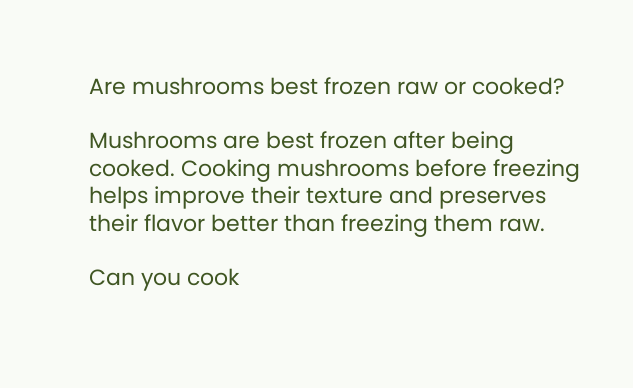Are mushrooms best frozen raw or cooked?

Mushrooms are best frozen after being cooked. Cooking mushrooms before freezing helps improve their texture and preserves their flavor better than freezing them raw.

Can you cook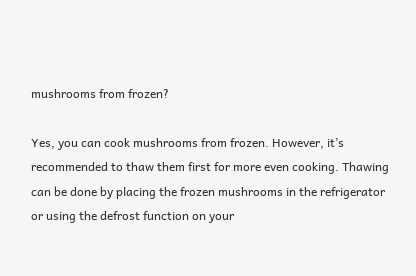mushrooms from frozen?

Yes, you can cook mushrooms from frozen. However, it’s recommended to thaw them first for more even cooking. Thawing can be done by placing the frozen mushrooms in the refrigerator or using the defrost function on your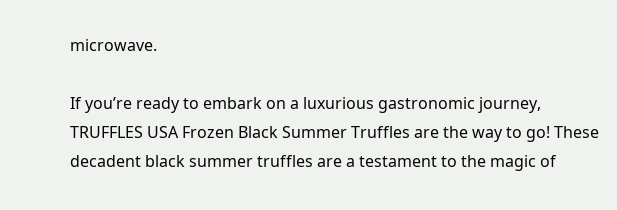microwave.

If you’re ready to embark on a luxurious gastronomic journey, TRUFFLES USA Frozen Black Summer Truffles are the way to go! These decadent black summer truffles are a testament to the magic of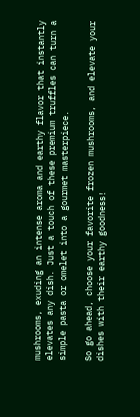mushrooms, exuding an intense aroma and earthy flavor that instantly elevates any dish. Just a touch of these premium truffles can turn a simple pasta or omelet into a gourmet masterpiece.

So go ahead, choose your favorite frozen mushrooms, and elevate your dishes with their earthy goodness!